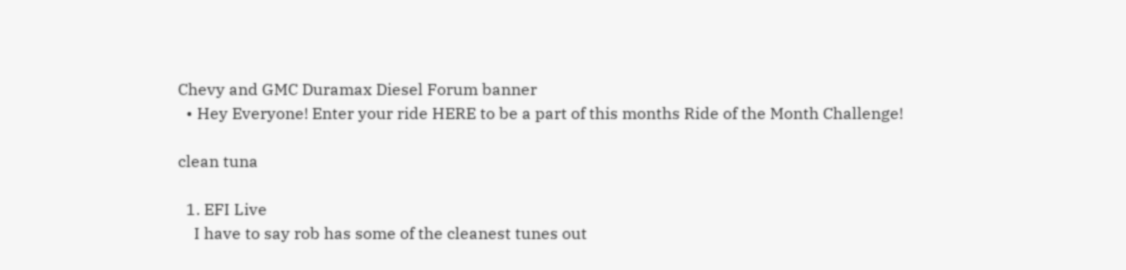Chevy and GMC Duramax Diesel Forum banner
  • Hey Everyone! Enter your ride HERE to be a part of this months Ride of the Month Challenge!

clean tuna

  1. EFI Live
    I have to say rob has some of the cleanest tunes out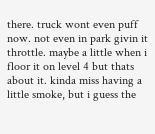there. truck wont even puff now. not even in park givin it throttle. maybe a little when i floor it on level 4 but thats about it. kinda miss having a little smoke, but i guess the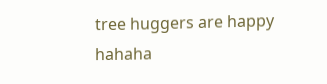tree huggers are happy hahaha